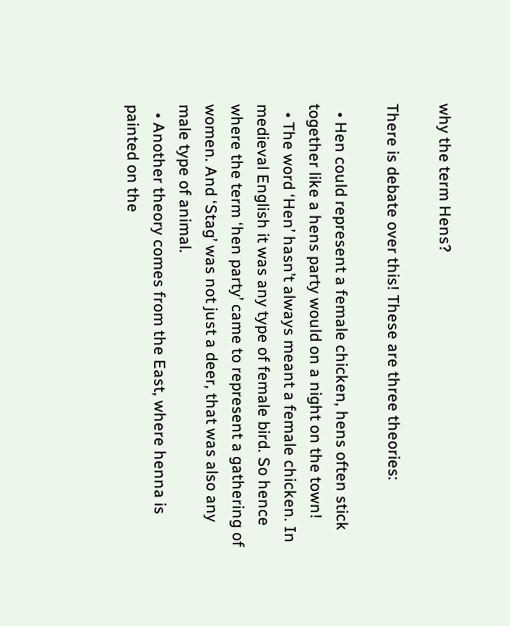why the term Hens?

There is debate over this! These are three theories:

  • Hen could represent a female chicken, hens often stick together like a hens party would on a night on the town!
  • The word ‘Hen’ hasn’t always meant a female chicken. In medieval English it was any type of female bird. So hence where the term ‘hen party’ came to represent a gathering of women. And ‘Stag’ was not just a deer, that was also any male type of animal.
  • Another theory comes from the East, where henna is painted on the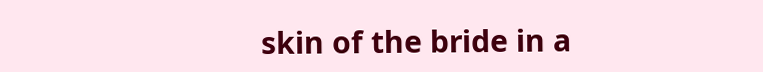skin of the bride in a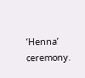‘Henna’ ceremony.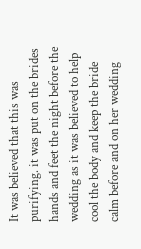It was believed that this was purifying. it was put on the brides hands and feet the night before the wedding as it was believed to help cool the body and keep the bride calm before and on her wedding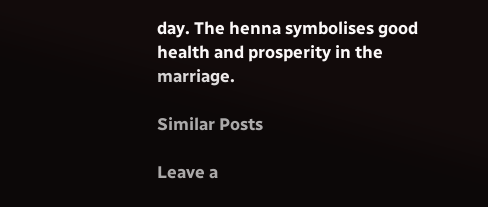day. The henna symbolises good health and prosperity in the marriage.

Similar Posts

Leave a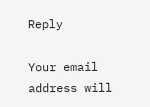Reply

Your email address will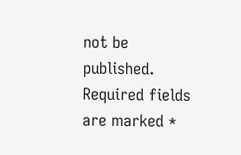not be published. Required fields are marked *